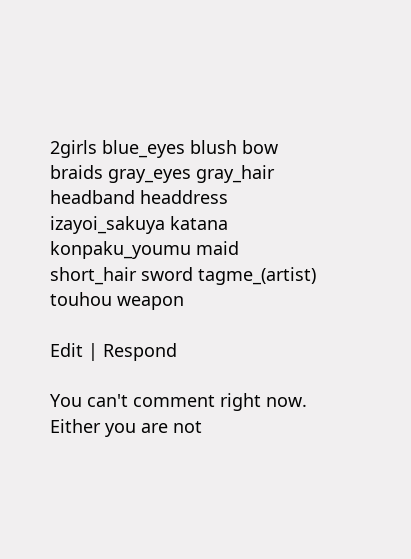2girls blue_eyes blush bow braids gray_eyes gray_hair headband headdress izayoi_sakuya katana konpaku_youmu maid short_hair sword tagme_(artist) touhou weapon

Edit | Respond

You can't comment right now.
Either you are not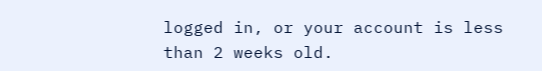logged in, or your account is less than 2 weeks old.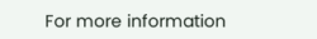For more information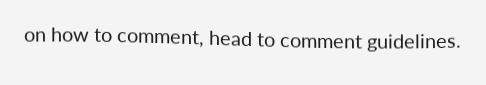on how to comment, head to comment guidelines.